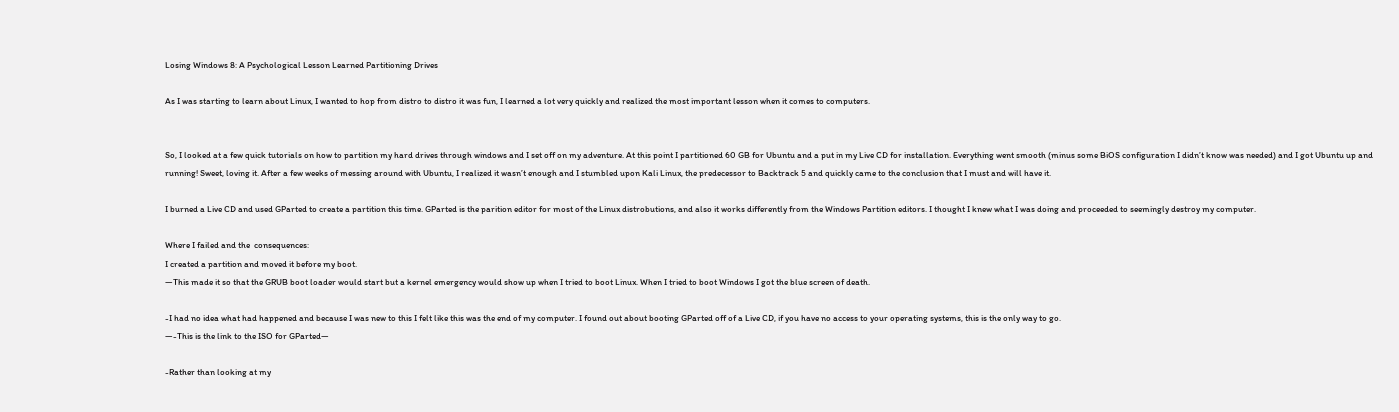Losing Windows 8: A Psychological Lesson Learned Partitioning Drives

As I was starting to learn about Linux, I wanted to hop from distro to distro it was fun, I learned a lot very quickly and realized the most important lesson when it comes to computers.


So, I looked at a few quick tutorials on how to partition my hard drives through windows and I set off on my adventure. At this point I partitioned 60 GB for Ubuntu and a put in my Live CD for installation. Everything went smooth (minus some BiOS configuration I didn’t know was needed) and I got Ubuntu up and running! Sweet, loving it. After a few weeks of messing around with Ubuntu, I realized it wasn’t enough and I stumbled upon Kali Linux, the predecessor to Backtrack 5 and quickly came to the conclusion that I must and will have it.

I burned a Live CD and used GParted to create a partition this time. GParted is the parition editor for most of the Linux distrobutions, and also it works differently from the Windows Partition editors. I thought I knew what I was doing and proceeded to seemingly destroy my computer.

Where I failed and the  consequences:
I created a partition and moved it before my boot.
—This made it so that the GRUB boot loader would start but a kernel emergency would show up when I tried to boot Linux. When I tried to boot Windows I got the blue screen of death.

-I had no idea what had happened and because I was new to this I felt like this was the end of my computer. I found out about booting GParted off of a Live CD, if you have no access to your operating systems, this is the only way to go.
—-This is the link to the ISO for GParted—

-Rather than looking at my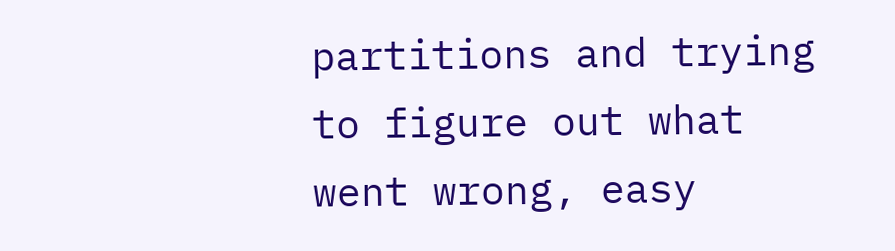partitions and trying to figure out what went wrong, easy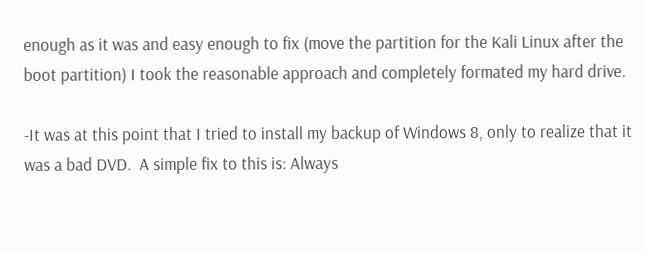enough as it was and easy enough to fix (move the partition for the Kali Linux after the boot partition) I took the reasonable approach and completely formated my hard drive.

-It was at this point that I tried to install my backup of Windows 8, only to realize that it was a bad DVD.  A simple fix to this is: Always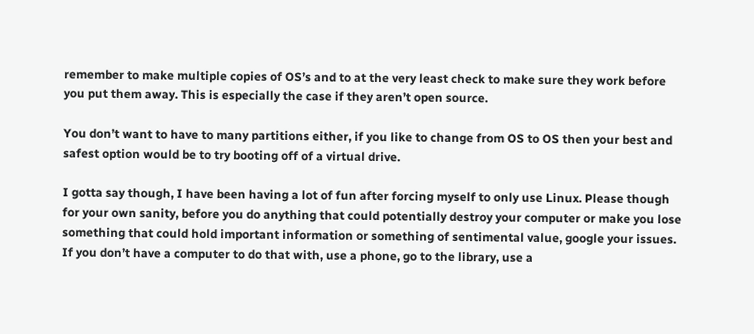remember to make multiple copies of OS’s and to at the very least check to make sure they work before you put them away. This is especially the case if they aren’t open source.

You don’t want to have to many partitions either, if you like to change from OS to OS then your best and safest option would be to try booting off of a virtual drive.

I gotta say though, I have been having a lot of fun after forcing myself to only use Linux. Please though for your own sanity, before you do anything that could potentially destroy your computer or make you lose something that could hold important information or something of sentimental value, google your issues. If you don’t have a computer to do that with, use a phone, go to the library, use a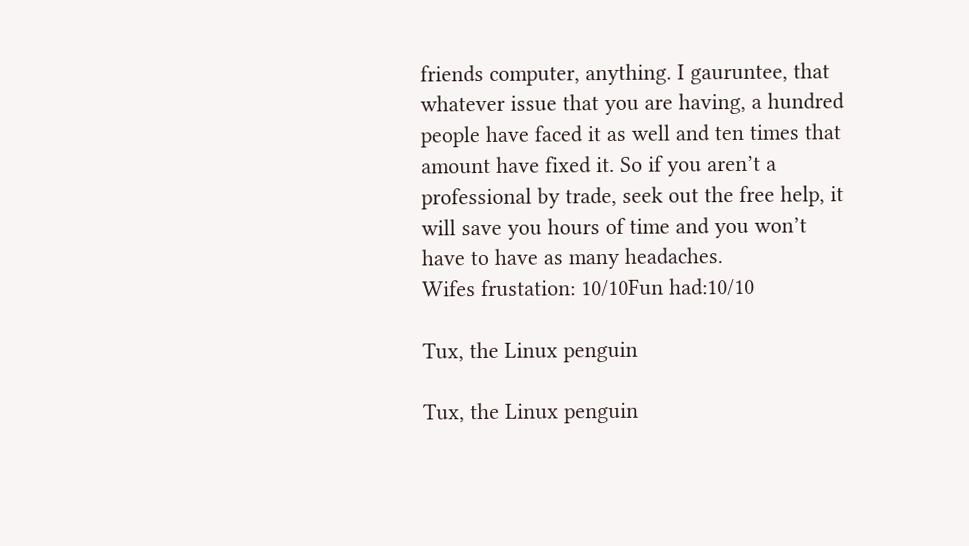friends computer, anything. I gauruntee, that whatever issue that you are having, a hundred people have faced it as well and ten times that amount have fixed it. So if you aren’t a professional by trade, seek out the free help, it will save you hours of time and you won’t have to have as many headaches.
Wifes frustation: 10/10Fun had:10/10

Tux, the Linux penguin

Tux, the Linux penguin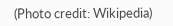(Photo credit: Wikipedia)